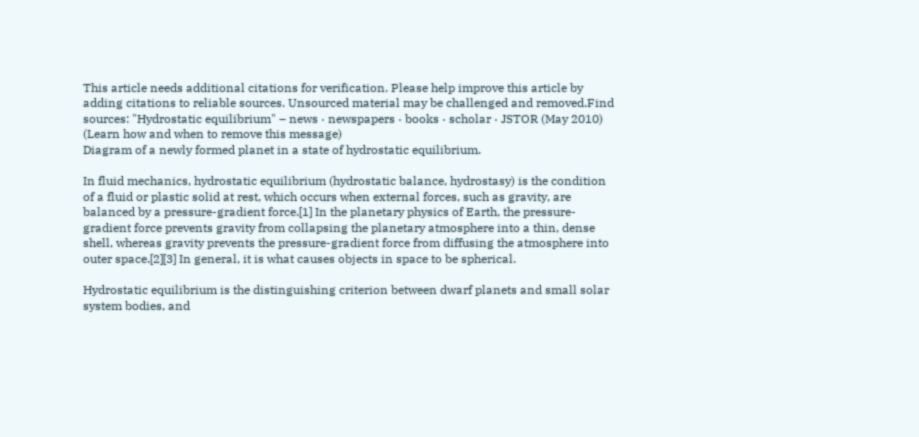This article needs additional citations for verification. Please help improve this article by adding citations to reliable sources. Unsourced material may be challenged and removed.Find sources: "Hydrostatic equilibrium" – news · newspapers · books · scholar · JSTOR (May 2010) (Learn how and when to remove this message)
Diagram of a newly formed planet in a state of hydrostatic equilibrium.

In fluid mechanics, hydrostatic equilibrium (hydrostatic balance, hydrostasy) is the condition of a fluid or plastic solid at rest, which occurs when external forces, such as gravity, are balanced by a pressure-gradient force.[1] In the planetary physics of Earth, the pressure-gradient force prevents gravity from collapsing the planetary atmosphere into a thin, dense shell, whereas gravity prevents the pressure-gradient force from diffusing the atmosphere into outer space.[2][3] In general, it is what causes objects in space to be spherical.

Hydrostatic equilibrium is the distinguishing criterion between dwarf planets and small solar system bodies, and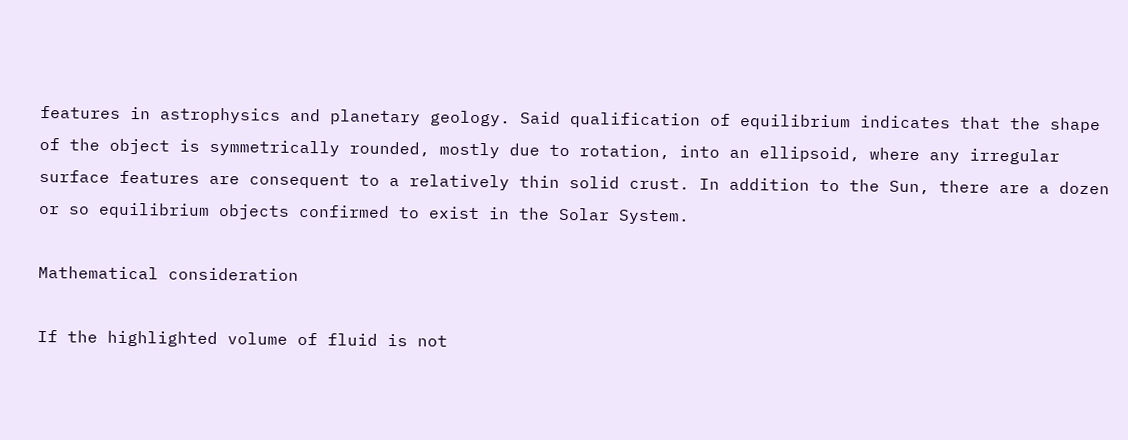features in astrophysics and planetary geology. Said qualification of equilibrium indicates that the shape of the object is symmetrically rounded, mostly due to rotation, into an ellipsoid, where any irregular surface features are consequent to a relatively thin solid crust. In addition to the Sun, there are a dozen or so equilibrium objects confirmed to exist in the Solar System.

Mathematical consideration

If the highlighted volume of fluid is not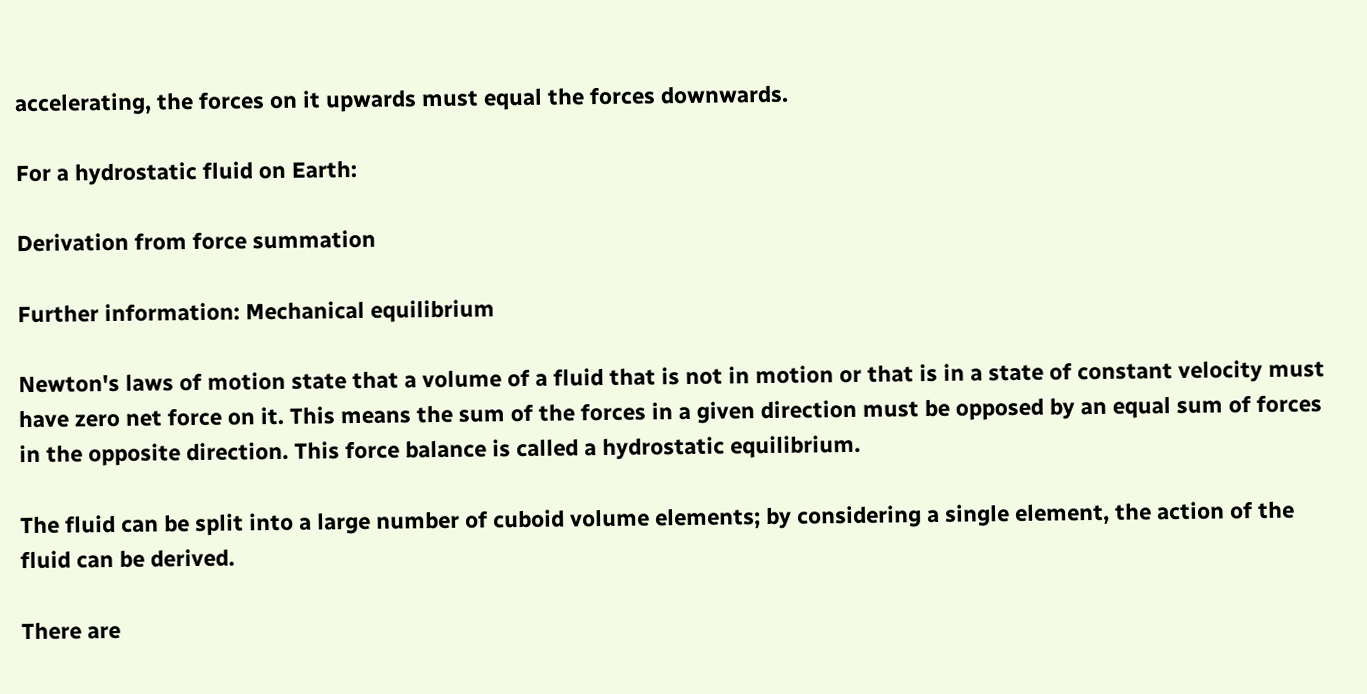accelerating, the forces on it upwards must equal the forces downwards.

For a hydrostatic fluid on Earth:

Derivation from force summation

Further information: Mechanical equilibrium

Newton's laws of motion state that a volume of a fluid that is not in motion or that is in a state of constant velocity must have zero net force on it. This means the sum of the forces in a given direction must be opposed by an equal sum of forces in the opposite direction. This force balance is called a hydrostatic equilibrium.

The fluid can be split into a large number of cuboid volume elements; by considering a single element, the action of the fluid can be derived.

There are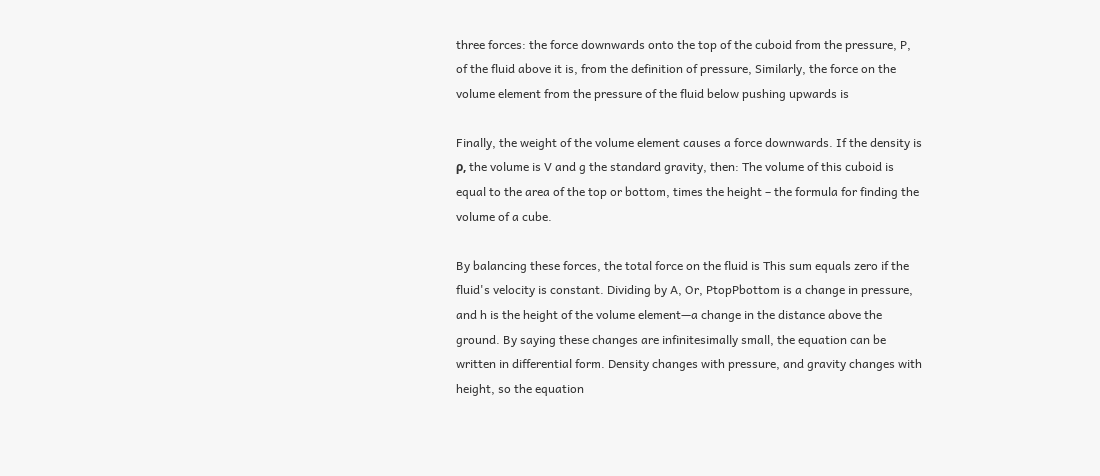three forces: the force downwards onto the top of the cuboid from the pressure, P, of the fluid above it is, from the definition of pressure, Similarly, the force on the volume element from the pressure of the fluid below pushing upwards is

Finally, the weight of the volume element causes a force downwards. If the density is ρ, the volume is V and g the standard gravity, then: The volume of this cuboid is equal to the area of the top or bottom, times the height – the formula for finding the volume of a cube.

By balancing these forces, the total force on the fluid is This sum equals zero if the fluid's velocity is constant. Dividing by A, Or, PtopPbottom is a change in pressure, and h is the height of the volume element—a change in the distance above the ground. By saying these changes are infinitesimally small, the equation can be written in differential form. Density changes with pressure, and gravity changes with height, so the equation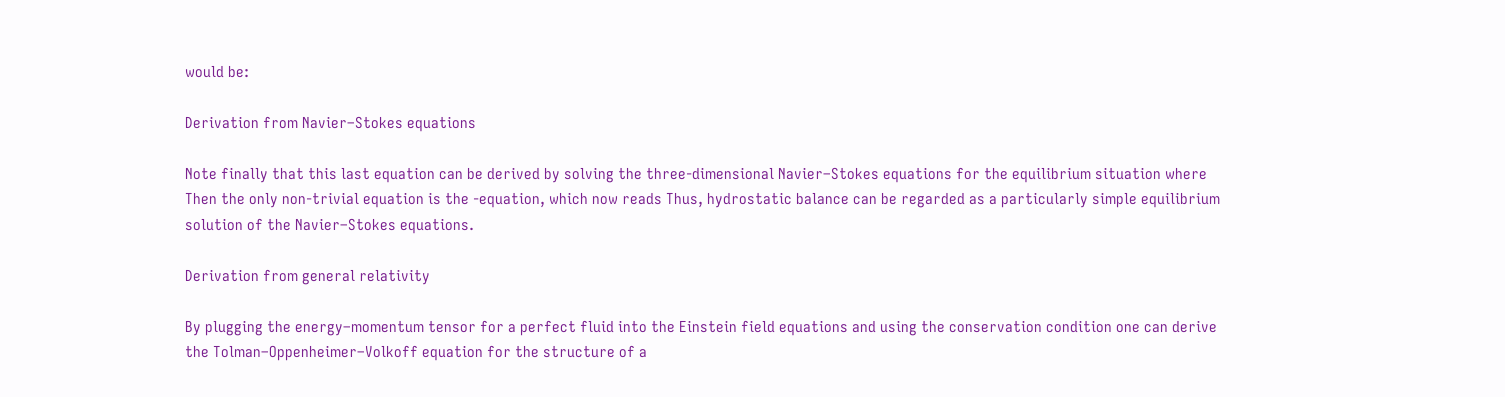would be:

Derivation from Navier–Stokes equations

Note finally that this last equation can be derived by solving the three-dimensional Navier–Stokes equations for the equilibrium situation where Then the only non-trivial equation is the -equation, which now reads Thus, hydrostatic balance can be regarded as a particularly simple equilibrium solution of the Navier–Stokes equations.

Derivation from general relativity

By plugging the energy–momentum tensor for a perfect fluid into the Einstein field equations and using the conservation condition one can derive the Tolman–Oppenheimer–Volkoff equation for the structure of a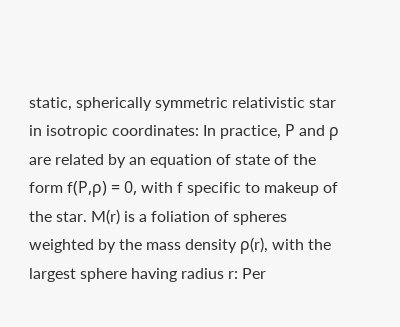static, spherically symmetric relativistic star in isotropic coordinates: In practice, Ρ and ρ are related by an equation of state of the form f(Ρ,ρ) = 0, with f specific to makeup of the star. M(r) is a foliation of spheres weighted by the mass density ρ(r), with the largest sphere having radius r: Per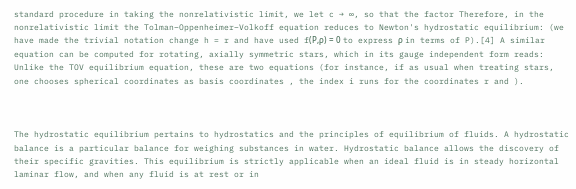standard procedure in taking the nonrelativistic limit, we let c → ∞, so that the factor Therefore, in the nonrelativistic limit the Tolman–Oppenheimer–Volkoff equation reduces to Newton's hydrostatic equilibrium: (we have made the trivial notation change h = r and have used f(Ρ,ρ) = 0 to express ρ in terms of P).[4] A similar equation can be computed for rotating, axially symmetric stars, which in its gauge independent form reads: Unlike the TOV equilibrium equation, these are two equations (for instance, if as usual when treating stars, one chooses spherical coordinates as basis coordinates , the index i runs for the coordinates r and ).



The hydrostatic equilibrium pertains to hydrostatics and the principles of equilibrium of fluids. A hydrostatic balance is a particular balance for weighing substances in water. Hydrostatic balance allows the discovery of their specific gravities. This equilibrium is strictly applicable when an ideal fluid is in steady horizontal laminar flow, and when any fluid is at rest or in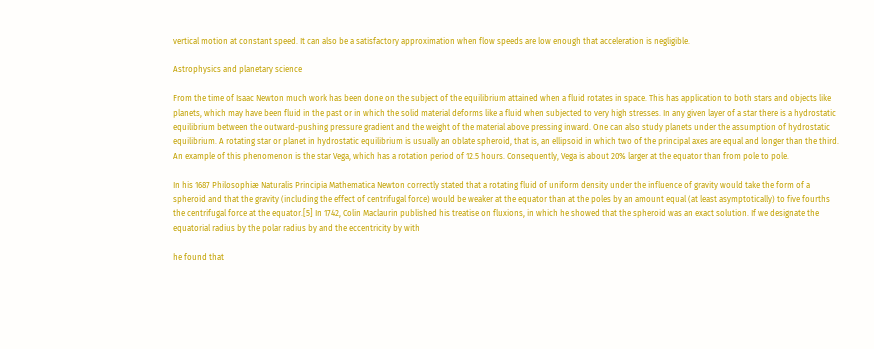vertical motion at constant speed. It can also be a satisfactory approximation when flow speeds are low enough that acceleration is negligible.

Astrophysics and planetary science

From the time of Isaac Newton much work has been done on the subject of the equilibrium attained when a fluid rotates in space. This has application to both stars and objects like planets, which may have been fluid in the past or in which the solid material deforms like a fluid when subjected to very high stresses. In any given layer of a star there is a hydrostatic equilibrium between the outward-pushing pressure gradient and the weight of the material above pressing inward. One can also study planets under the assumption of hydrostatic equilibrium. A rotating star or planet in hydrostatic equilibrium is usually an oblate spheroid, that is, an ellipsoid in which two of the principal axes are equal and longer than the third. An example of this phenomenon is the star Vega, which has a rotation period of 12.5 hours. Consequently, Vega is about 20% larger at the equator than from pole to pole.

In his 1687 Philosophiæ Naturalis Principia Mathematica Newton correctly stated that a rotating fluid of uniform density under the influence of gravity would take the form of a spheroid and that the gravity (including the effect of centrifugal force) would be weaker at the equator than at the poles by an amount equal (at least asymptotically) to five fourths the centrifugal force at the equator.[5] In 1742, Colin Maclaurin published his treatise on fluxions, in which he showed that the spheroid was an exact solution. If we designate the equatorial radius by the polar radius by and the eccentricity by with

he found that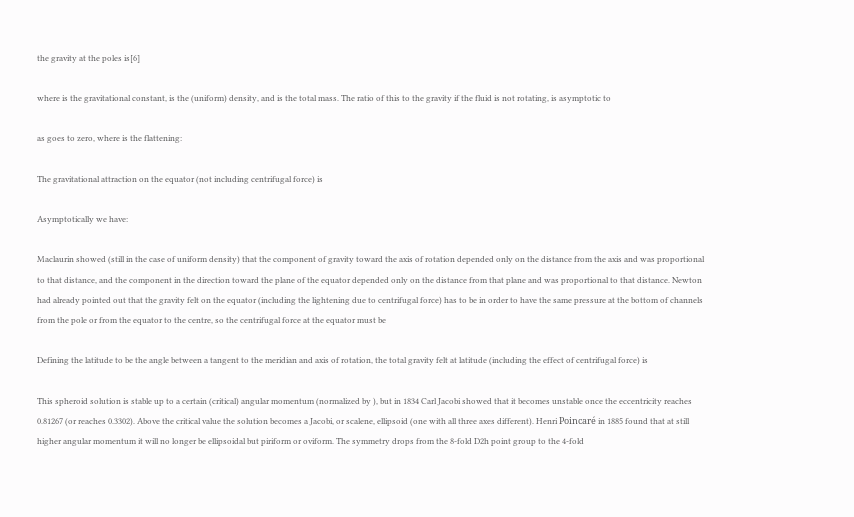the gravity at the poles is[6]

where is the gravitational constant, is the (uniform) density, and is the total mass. The ratio of this to the gravity if the fluid is not rotating, is asymptotic to

as goes to zero, where is the flattening:

The gravitational attraction on the equator (not including centrifugal force) is

Asymptotically we have:

Maclaurin showed (still in the case of uniform density) that the component of gravity toward the axis of rotation depended only on the distance from the axis and was proportional to that distance, and the component in the direction toward the plane of the equator depended only on the distance from that plane and was proportional to that distance. Newton had already pointed out that the gravity felt on the equator (including the lightening due to centrifugal force) has to be in order to have the same pressure at the bottom of channels from the pole or from the equator to the centre, so the centrifugal force at the equator must be

Defining the latitude to be the angle between a tangent to the meridian and axis of rotation, the total gravity felt at latitude (including the effect of centrifugal force) is

This spheroid solution is stable up to a certain (critical) angular momentum (normalized by ), but in 1834 Carl Jacobi showed that it becomes unstable once the eccentricity reaches 0.81267 (or reaches 0.3302). Above the critical value the solution becomes a Jacobi, or scalene, ellipsoid (one with all three axes different). Henri Poincaré in 1885 found that at still higher angular momentum it will no longer be ellipsoidal but piriform or oviform. The symmetry drops from the 8-fold D2h point group to the 4-fold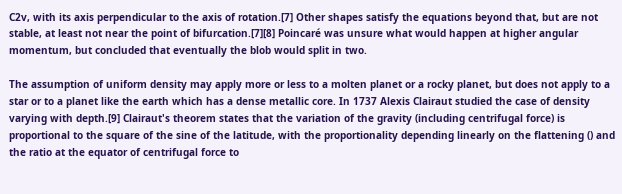C2v, with its axis perpendicular to the axis of rotation.[7] Other shapes satisfy the equations beyond that, but are not stable, at least not near the point of bifurcation.[7][8] Poincaré was unsure what would happen at higher angular momentum, but concluded that eventually the blob would split in two.

The assumption of uniform density may apply more or less to a molten planet or a rocky planet, but does not apply to a star or to a planet like the earth which has a dense metallic core. In 1737 Alexis Clairaut studied the case of density varying with depth.[9] Clairaut's theorem states that the variation of the gravity (including centrifugal force) is proportional to the square of the sine of the latitude, with the proportionality depending linearly on the flattening () and the ratio at the equator of centrifugal force to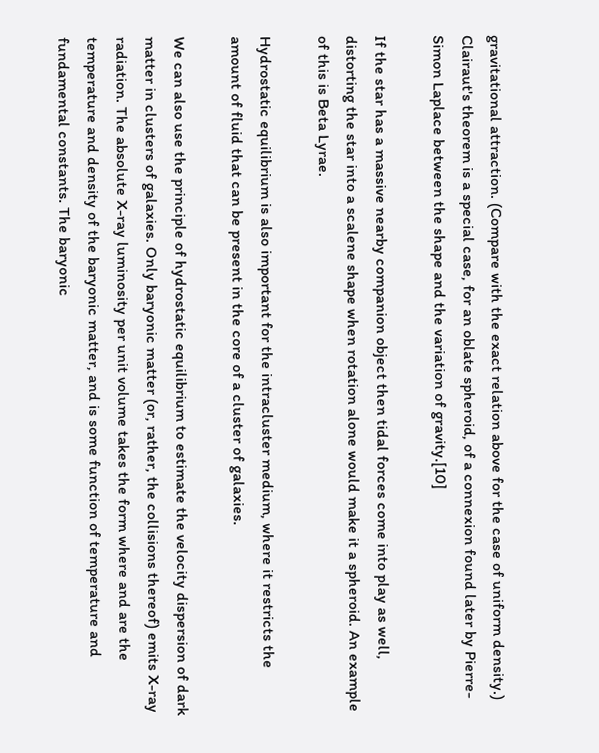gravitational attraction. (Compare with the exact relation above for the case of uniform density.) Clairaut's theorem is a special case, for an oblate spheroid, of a connexion found later by Pierre-Simon Laplace between the shape and the variation of gravity.[10]

If the star has a massive nearby companion object then tidal forces come into play as well, distorting the star into a scalene shape when rotation alone would make it a spheroid. An example of this is Beta Lyrae.

Hydrostatic equilibrium is also important for the intracluster medium, where it restricts the amount of fluid that can be present in the core of a cluster of galaxies.

We can also use the principle of hydrostatic equilibrium to estimate the velocity dispersion of dark matter in clusters of galaxies. Only baryonic matter (or, rather, the collisions thereof) emits X-ray radiation. The absolute X-ray luminosity per unit volume takes the form where and are the temperature and density of the baryonic matter, and is some function of temperature and fundamental constants. The baryonic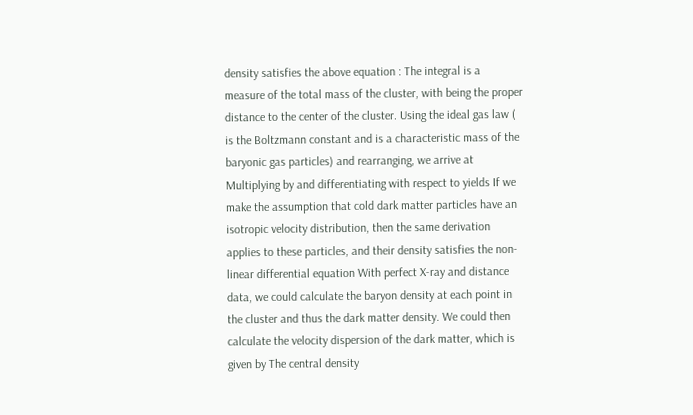density satisfies the above equation : The integral is a measure of the total mass of the cluster, with being the proper distance to the center of the cluster. Using the ideal gas law ( is the Boltzmann constant and is a characteristic mass of the baryonic gas particles) and rearranging, we arrive at Multiplying by and differentiating with respect to yields If we make the assumption that cold dark matter particles have an isotropic velocity distribution, then the same derivation applies to these particles, and their density satisfies the non-linear differential equation With perfect X-ray and distance data, we could calculate the baryon density at each point in the cluster and thus the dark matter density. We could then calculate the velocity dispersion of the dark matter, which is given by The central density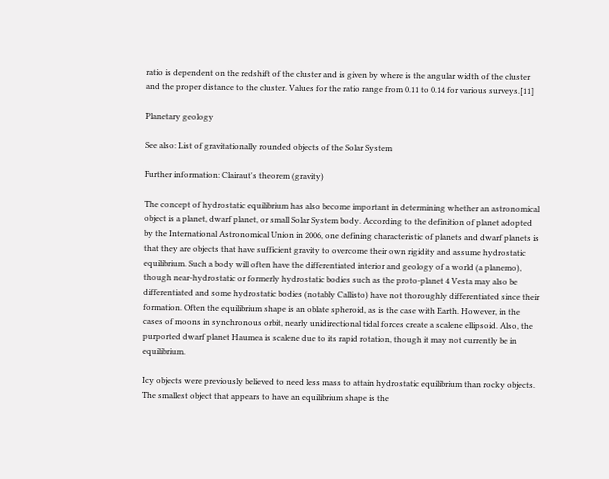ratio is dependent on the redshift of the cluster and is given by where is the angular width of the cluster and the proper distance to the cluster. Values for the ratio range from 0.11 to 0.14 for various surveys.[11]

Planetary geology

See also: List of gravitationally rounded objects of the Solar System

Further information: Clairaut's theorem (gravity)

The concept of hydrostatic equilibrium has also become important in determining whether an astronomical object is a planet, dwarf planet, or small Solar System body. According to the definition of planet adopted by the International Astronomical Union in 2006, one defining characteristic of planets and dwarf planets is that they are objects that have sufficient gravity to overcome their own rigidity and assume hydrostatic equilibrium. Such a body will often have the differentiated interior and geology of a world (a planemo), though near-hydrostatic or formerly hydrostatic bodies such as the proto-planet 4 Vesta may also be differentiated and some hydrostatic bodies (notably Callisto) have not thoroughly differentiated since their formation. Often the equilibrium shape is an oblate spheroid, as is the case with Earth. However, in the cases of moons in synchronous orbit, nearly unidirectional tidal forces create a scalene ellipsoid. Also, the purported dwarf planet Haumea is scalene due to its rapid rotation, though it may not currently be in equilibrium.

Icy objects were previously believed to need less mass to attain hydrostatic equilibrium than rocky objects. The smallest object that appears to have an equilibrium shape is the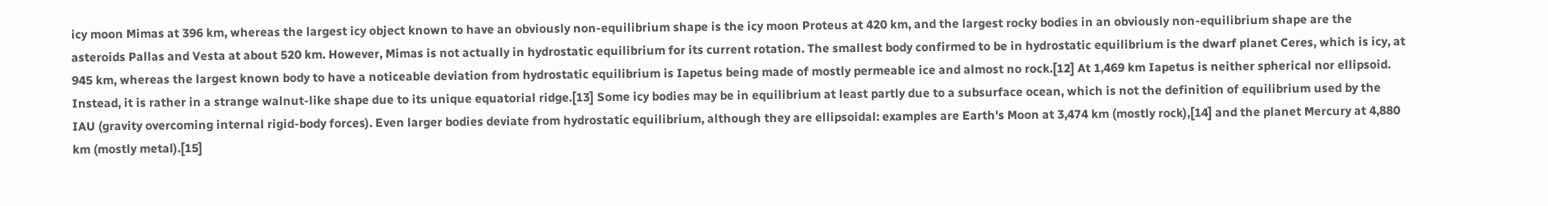icy moon Mimas at 396 km, whereas the largest icy object known to have an obviously non-equilibrium shape is the icy moon Proteus at 420 km, and the largest rocky bodies in an obviously non-equilibrium shape are the asteroids Pallas and Vesta at about 520 km. However, Mimas is not actually in hydrostatic equilibrium for its current rotation. The smallest body confirmed to be in hydrostatic equilibrium is the dwarf planet Ceres, which is icy, at 945 km, whereas the largest known body to have a noticeable deviation from hydrostatic equilibrium is Iapetus being made of mostly permeable ice and almost no rock.[12] At 1,469 km Iapetus is neither spherical nor ellipsoid. Instead, it is rather in a strange walnut-like shape due to its unique equatorial ridge.[13] Some icy bodies may be in equilibrium at least partly due to a subsurface ocean, which is not the definition of equilibrium used by the IAU (gravity overcoming internal rigid-body forces). Even larger bodies deviate from hydrostatic equilibrium, although they are ellipsoidal: examples are Earth's Moon at 3,474 km (mostly rock),[14] and the planet Mercury at 4,880 km (mostly metal).[15]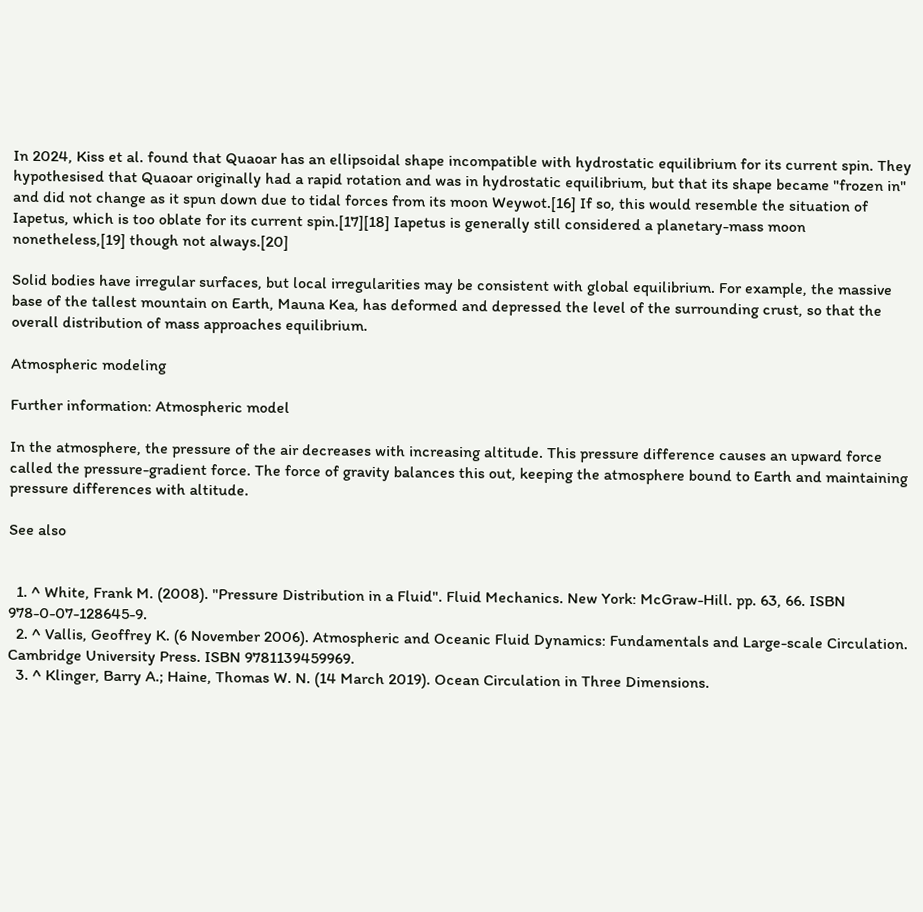In 2024, Kiss et al. found that Quaoar has an ellipsoidal shape incompatible with hydrostatic equilibrium for its current spin. They hypothesised that Quaoar originally had a rapid rotation and was in hydrostatic equilibrium, but that its shape became "frozen in" and did not change as it spun down due to tidal forces from its moon Weywot.[16] If so, this would resemble the situation of Iapetus, which is too oblate for its current spin.[17][18] Iapetus is generally still considered a planetary-mass moon nonetheless,[19] though not always.[20]

Solid bodies have irregular surfaces, but local irregularities may be consistent with global equilibrium. For example, the massive base of the tallest mountain on Earth, Mauna Kea, has deformed and depressed the level of the surrounding crust, so that the overall distribution of mass approaches equilibrium.

Atmospheric modeling

Further information: Atmospheric model

In the atmosphere, the pressure of the air decreases with increasing altitude. This pressure difference causes an upward force called the pressure-gradient force. The force of gravity balances this out, keeping the atmosphere bound to Earth and maintaining pressure differences with altitude.

See also


  1. ^ White, Frank M. (2008). "Pressure Distribution in a Fluid". Fluid Mechanics. New York: McGraw-Hill. pp. 63, 66. ISBN 978-0-07-128645-9.
  2. ^ Vallis, Geoffrey K. (6 November 2006). Atmospheric and Oceanic Fluid Dynamics: Fundamentals and Large-scale Circulation. Cambridge University Press. ISBN 9781139459969.
  3. ^ Klinger, Barry A.; Haine, Thomas W. N. (14 March 2019). Ocean Circulation in Three Dimensions.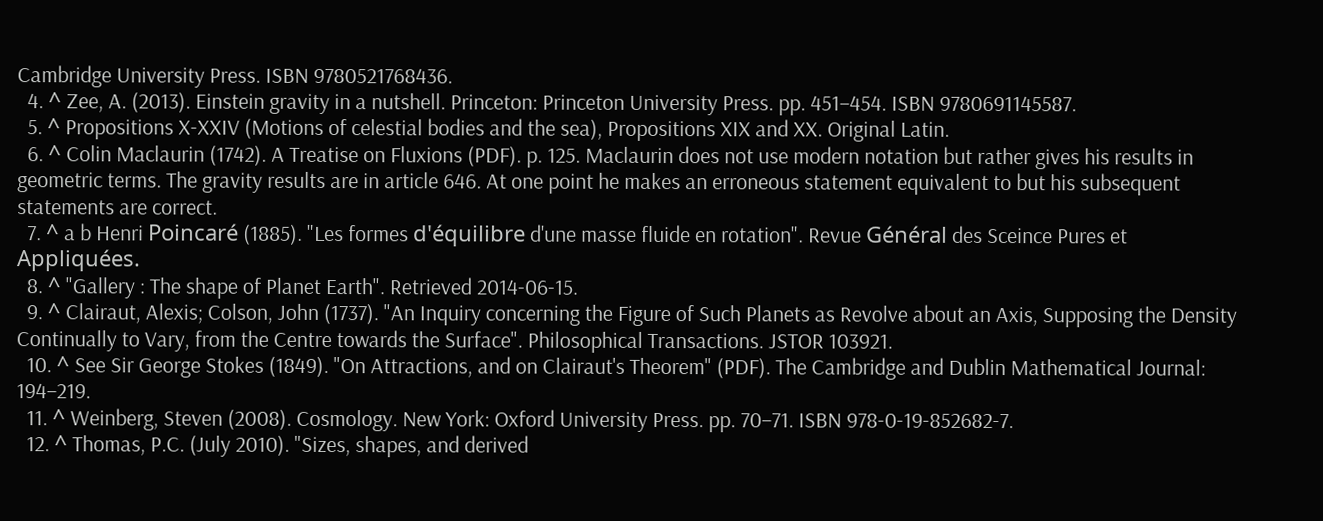Cambridge University Press. ISBN 9780521768436.
  4. ^ Zee, A. (2013). Einstein gravity in a nutshell. Princeton: Princeton University Press. pp. 451–454. ISBN 9780691145587.
  5. ^ Propositions X-XXIV (Motions of celestial bodies and the sea), Propositions XIX and XX. Original Latin.
  6. ^ Colin Maclaurin (1742). A Treatise on Fluxions (PDF). p. 125. Maclaurin does not use modern notation but rather gives his results in geometric terms. The gravity results are in article 646. At one point he makes an erroneous statement equivalent to but his subsequent statements are correct.
  7. ^ a b Henri Poincaré (1885). "Les formes d'équilibre d'une masse fluide en rotation". Revue Général des Sceince Pures et Appliquées.
  8. ^ "Gallery : The shape of Planet Earth". Retrieved 2014-06-15.
  9. ^ Clairaut, Alexis; Colson, John (1737). "An Inquiry concerning the Figure of Such Planets as Revolve about an Axis, Supposing the Density Continually to Vary, from the Centre towards the Surface". Philosophical Transactions. JSTOR 103921.
  10. ^ See Sir George Stokes (1849). "On Attractions, and on Clairaut's Theorem" (PDF). The Cambridge and Dublin Mathematical Journal: 194–219.
  11. ^ Weinberg, Steven (2008). Cosmology. New York: Oxford University Press. pp. 70–71. ISBN 978-0-19-852682-7.
  12. ^ Thomas, P.C. (July 2010). "Sizes, shapes, and derived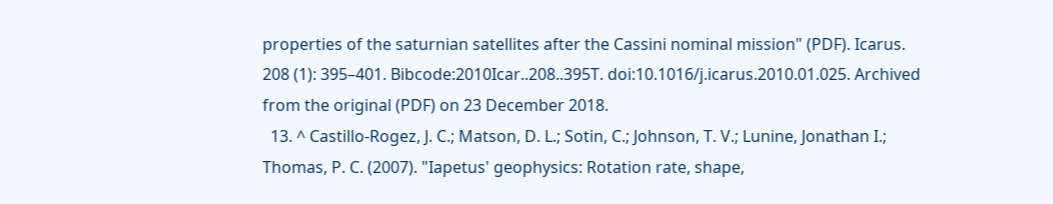properties of the saturnian satellites after the Cassini nominal mission" (PDF). Icarus. 208 (1): 395–401. Bibcode:2010Icar..208..395T. doi:10.1016/j.icarus.2010.01.025. Archived from the original (PDF) on 23 December 2018.
  13. ^ Castillo-Rogez, J. C.; Matson, D. L.; Sotin, C.; Johnson, T. V.; Lunine, Jonathan I.; Thomas, P. C. (2007). "Iapetus' geophysics: Rotation rate, shape,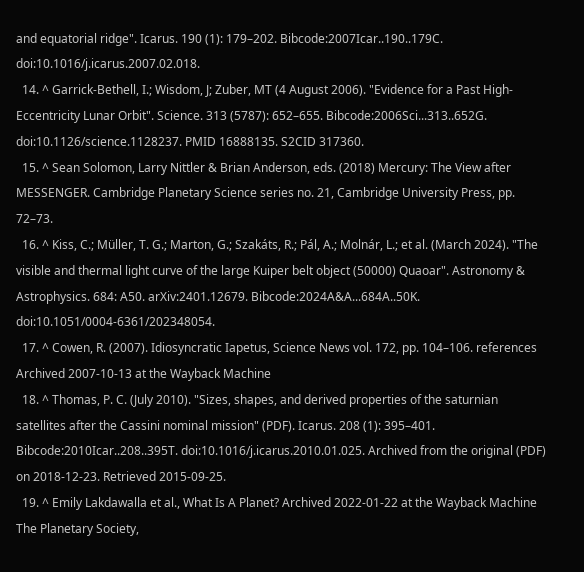and equatorial ridge". Icarus. 190 (1): 179–202. Bibcode:2007Icar..190..179C. doi:10.1016/j.icarus.2007.02.018.
  14. ^ Garrick-Bethell, I.; Wisdom, J; Zuber, MT (4 August 2006). "Evidence for a Past High-Eccentricity Lunar Orbit". Science. 313 (5787): 652–655. Bibcode:2006Sci...313..652G. doi:10.1126/science.1128237. PMID 16888135. S2CID 317360.
  15. ^ Sean Solomon, Larry Nittler & Brian Anderson, eds. (2018) Mercury: The View after MESSENGER. Cambridge Planetary Science series no. 21, Cambridge University Press, pp. 72–73.
  16. ^ Kiss, C.; Müller, T. G.; Marton, G.; Szakáts, R.; Pál, A.; Molnár, L.; et al. (March 2024). "The visible and thermal light curve of the large Kuiper belt object (50000) Quaoar". Astronomy & Astrophysics. 684: A50. arXiv:2401.12679. Bibcode:2024A&A...684A..50K. doi:10.1051/0004-6361/202348054.
  17. ^ Cowen, R. (2007). Idiosyncratic Iapetus, Science News vol. 172, pp. 104–106. references Archived 2007-10-13 at the Wayback Machine
  18. ^ Thomas, P. C. (July 2010). "Sizes, shapes, and derived properties of the saturnian satellites after the Cassini nominal mission" (PDF). Icarus. 208 (1): 395–401. Bibcode:2010Icar..208..395T. doi:10.1016/j.icarus.2010.01.025. Archived from the original (PDF) on 2018-12-23. Retrieved 2015-09-25.
  19. ^ Emily Lakdawalla et al., What Is A Planet? Archived 2022-01-22 at the Wayback Machine The Planetary Society,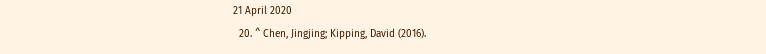21 April 2020
  20. ^ Chen, Jingjing; Kipping, David (2016).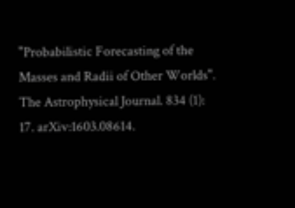"Probabilistic Forecasting of the Masses and Radii of Other Worlds". The Astrophysical Journal. 834 (1): 17. arXiv:1603.08614.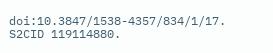doi:10.3847/1538-4357/834/1/17. S2CID 119114880.